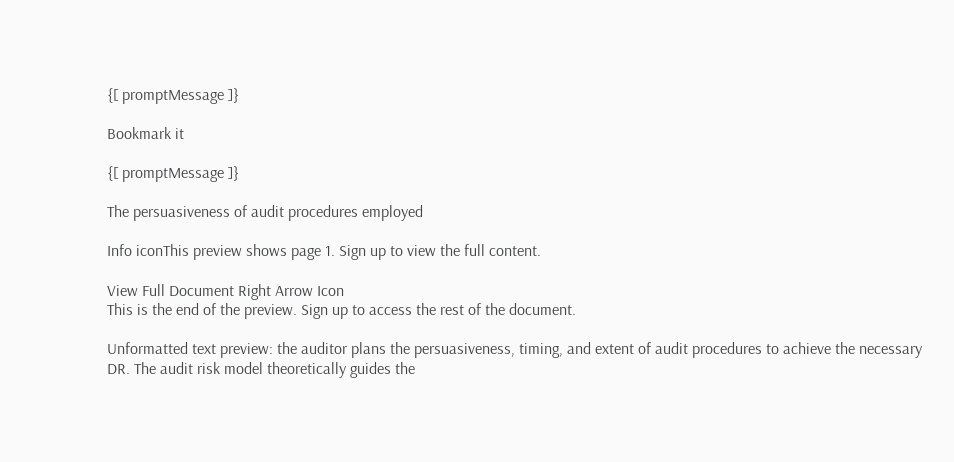{[ promptMessage ]}

Bookmark it

{[ promptMessage ]}

The persuasiveness of audit procedures employed

Info iconThis preview shows page 1. Sign up to view the full content.

View Full Document Right Arrow Icon
This is the end of the preview. Sign up to access the rest of the document.

Unformatted text preview: the auditor plans the persuasiveness, timing, and extent of audit procedures to achieve the necessary DR. The audit risk model theoretically guides the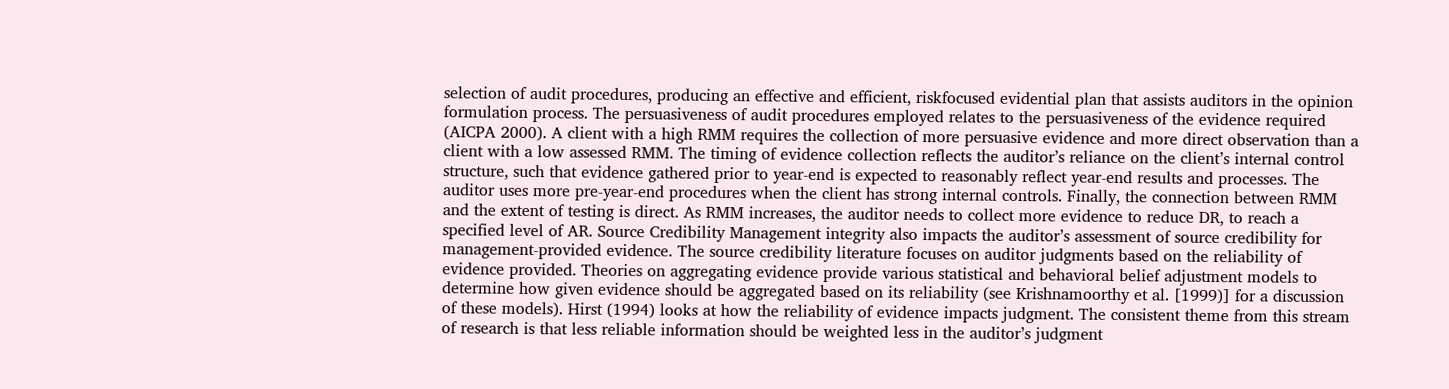selection of audit procedures, producing an effective and efficient, riskfocused evidential plan that assists auditors in the opinion formulation process. The persuasiveness of audit procedures employed relates to the persuasiveness of the evidence required (AICPA 2000). A client with a high RMM requires the collection of more persuasive evidence and more direct observation than a client with a low assessed RMM. The timing of evidence collection reflects the auditor’s reliance on the client’s internal control structure, such that evidence gathered prior to year-end is expected to reasonably reflect year-end results and processes. The auditor uses more pre-year-end procedures when the client has strong internal controls. Finally, the connection between RMM and the extent of testing is direct. As RMM increases, the auditor needs to collect more evidence to reduce DR, to reach a specified level of AR. Source Credibility Management integrity also impacts the auditor’s assessment of source credibility for management-provided evidence. The source credibility literature focuses on auditor judgments based on the reliability of evidence provided. Theories on aggregating evidence provide various statistical and behavioral belief adjustment models to determine how given evidence should be aggregated based on its reliability (see Krishnamoorthy et al. [1999)] for a discussion of these models). Hirst (1994) looks at how the reliability of evidence impacts judgment. The consistent theme from this stream of research is that less reliable information should be weighted less in the auditor’s judgment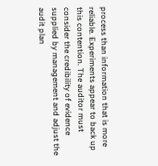process than information that is more reliable. Experiments appear to back up this contention. The auditor must consider the credibility of evidence supplied by management and adjust the audit plan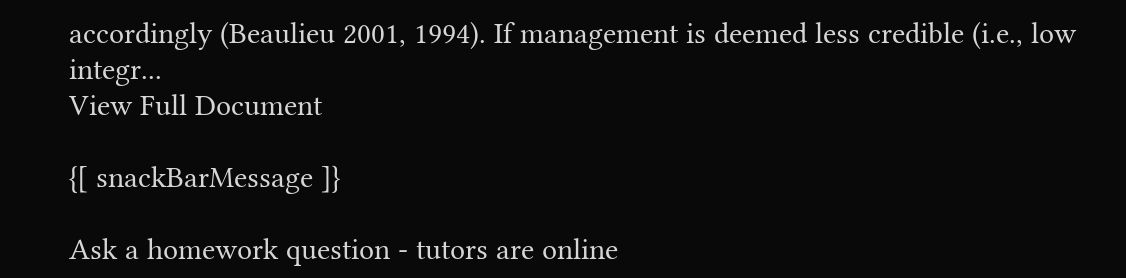accordingly (Beaulieu 2001, 1994). If management is deemed less credible (i.e., low integr...
View Full Document

{[ snackBarMessage ]}

Ask a homework question - tutors are online